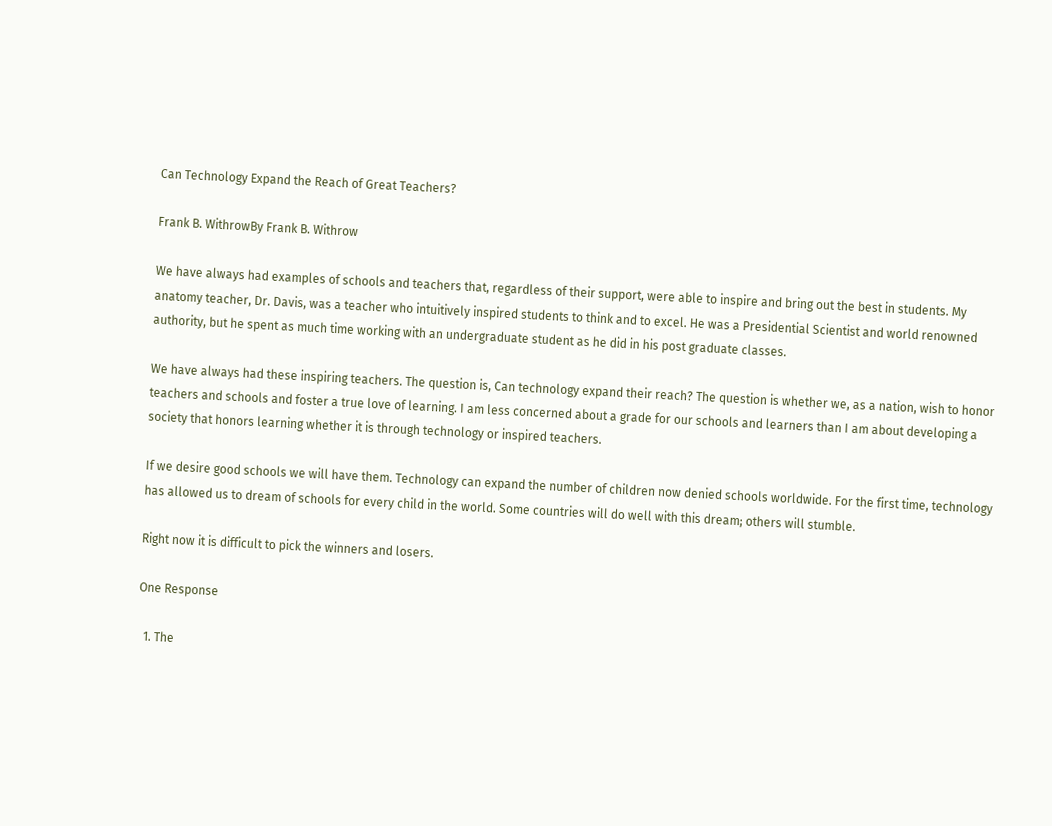Can Technology Expand the Reach of Great Teachers?

Frank B. WithrowBy Frank B. Withrow

We have always had examples of schools and teachers that, regardless of their support, were able to inspire and bring out the best in students. My anatomy teacher, Dr. Davis, was a teacher who intuitively inspired students to think and to excel. He was a Presidential Scientist and world renowned authority, but he spent as much time working with an undergraduate student as he did in his post graduate classes.

We have always had these inspiring teachers. The question is, Can technology expand their reach? The question is whether we, as a nation, wish to honor teachers and schools and foster a true love of learning. I am less concerned about a grade for our schools and learners than I am about developing a society that honors learning whether it is through technology or inspired teachers.

If we desire good schools we will have them. Technology can expand the number of children now denied schools worldwide. For the first time, technology has allowed us to dream of schools for every child in the world. Some countries will do well with this dream; others will stumble.

Right now it is difficult to pick the winners and losers.

One Response

  1. The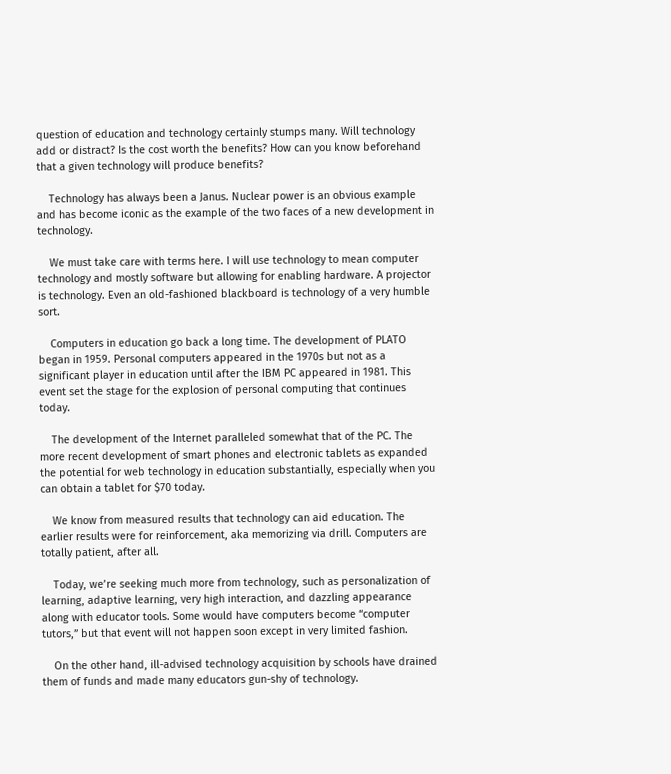question of education and technology certainly stumps many. Will technology add or distract? Is the cost worth the benefits? How can you know beforehand that a given technology will produce benefits?

    Technology has always been a Janus. Nuclear power is an obvious example and has become iconic as the example of the two faces of a new development in technology.

    We must take care with terms here. I will use technology to mean computer technology and mostly software but allowing for enabling hardware. A projector is technology. Even an old-fashioned blackboard is technology of a very humble sort.

    Computers in education go back a long time. The development of PLATO began in 1959. Personal computers appeared in the 1970s but not as a significant player in education until after the IBM PC appeared in 1981. This event set the stage for the explosion of personal computing that continues today.

    The development of the Internet paralleled somewhat that of the PC. The more recent development of smart phones and electronic tablets as expanded the potential for web technology in education substantially, especially when you can obtain a tablet for $70 today.

    We know from measured results that technology can aid education. The earlier results were for reinforcement, aka memorizing via drill. Computers are totally patient, after all.

    Today, we’re seeking much more from technology, such as personalization of learning, adaptive learning, very high interaction, and dazzling appearance along with educator tools. Some would have computers become “computer tutors,” but that event will not happen soon except in very limited fashion.

    On the other hand, ill-advised technology acquisition by schools have drained them of funds and made many educators gun-shy of technology.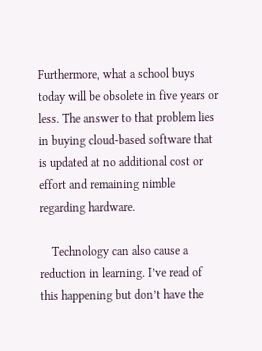Furthermore, what a school buys today will be obsolete in five years or less. The answer to that problem lies in buying cloud-based software that is updated at no additional cost or effort and remaining nimble regarding hardware.

    Technology can also cause a reduction in learning. I’ve read of this happening but don’t have the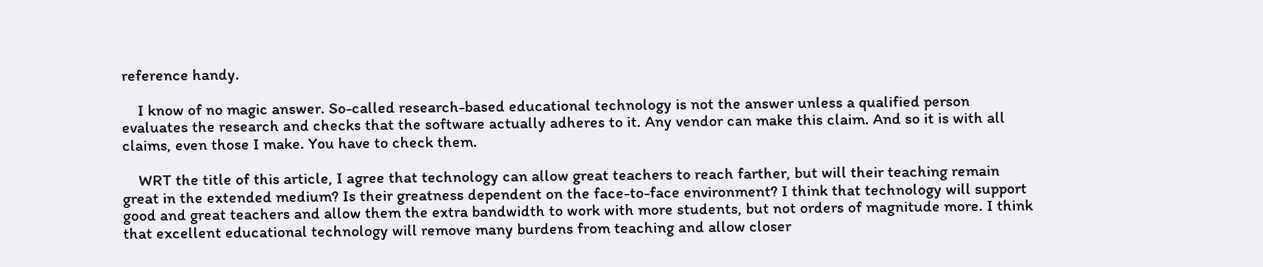reference handy.

    I know of no magic answer. So-called research-based educational technology is not the answer unless a qualified person evaluates the research and checks that the software actually adheres to it. Any vendor can make this claim. And so it is with all claims, even those I make. You have to check them.

    WRT the title of this article, I agree that technology can allow great teachers to reach farther, but will their teaching remain great in the extended medium? Is their greatness dependent on the face-to-face environment? I think that technology will support good and great teachers and allow them the extra bandwidth to work with more students, but not orders of magnitude more. I think that excellent educational technology will remove many burdens from teaching and allow closer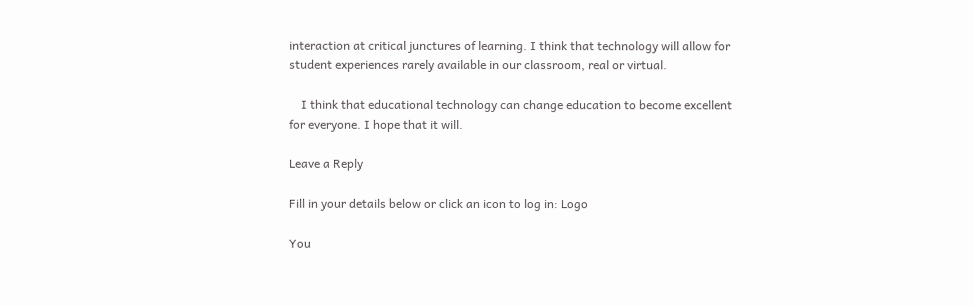interaction at critical junctures of learning. I think that technology will allow for student experiences rarely available in our classroom, real or virtual.

    I think that educational technology can change education to become excellent for everyone. I hope that it will.

Leave a Reply

Fill in your details below or click an icon to log in: Logo

You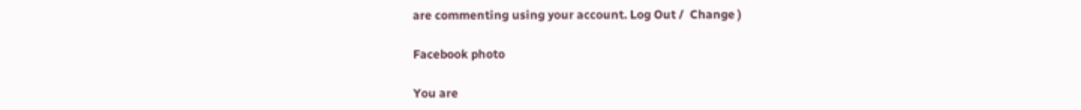are commenting using your account. Log Out /  Change )

Facebook photo

You are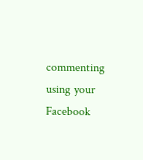commenting using your Facebook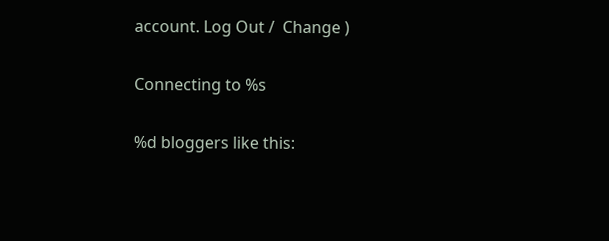account. Log Out /  Change )

Connecting to %s

%d bloggers like this: